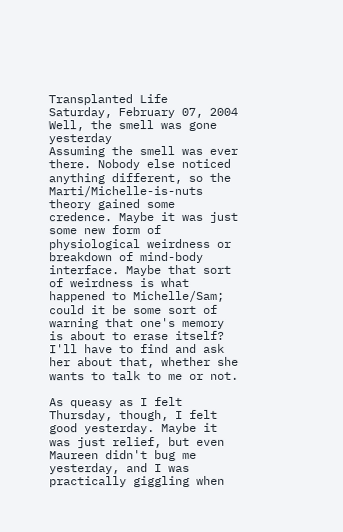Transplanted Life
Saturday, February 07, 2004
Well, the smell was gone yesterday
Assuming the smell was ever there. Nobody else noticed anything different, so the Marti/Michelle-is-nuts theory gained some credence. Maybe it was just some new form of physiological weirdness or breakdown of mind-body interface. Maybe that sort of weirdness is what happened to Michelle/Sam; could it be some sort of warning that one's memory is about to erase itself? I'll have to find and ask her about that, whether she wants to talk to me or not.

As queasy as I felt Thursday, though, I felt good yesterday. Maybe it was just relief, but even Maureen didn't bug me yesterday, and I was practically giggling when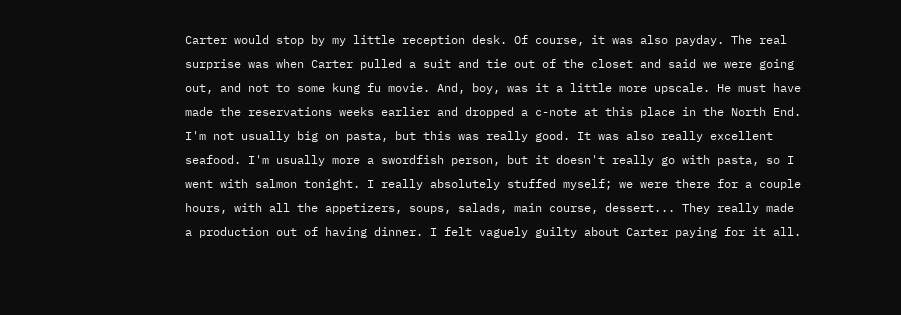Carter would stop by my little reception desk. Of course, it was also payday. The real surprise was when Carter pulled a suit and tie out of the closet and said we were going out, and not to some kung fu movie. And, boy, was it a little more upscale. He must have made the reservations weeks earlier and dropped a c-note at this place in the North End. I'm not usually big on pasta, but this was really good. It was also really excellent seafood. I'm usually more a swordfish person, but it doesn't really go with pasta, so I went with salmon tonight. I really absolutely stuffed myself; we were there for a couple hours, with all the appetizers, soups, salads, main course, dessert... They really made a production out of having dinner. I felt vaguely guilty about Carter paying for it all.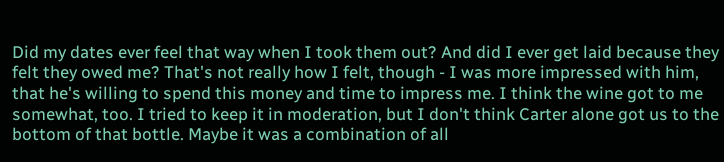Did my dates ever feel that way when I took them out? And did I ever get laid because they felt they owed me? That's not really how I felt, though - I was more impressed with him, that he's willing to spend this money and time to impress me. I think the wine got to me somewhat, too. I tried to keep it in moderation, but I don't think Carter alone got us to the bottom of that bottle. Maybe it was a combination of all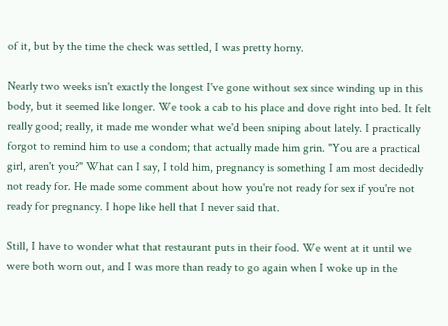of it, but by the time the check was settled, I was pretty horny.

Nearly two weeks isn't exactly the longest I've gone without sex since winding up in this body, but it seemed like longer. We took a cab to his place and dove right into bed. It felt really good; really, it made me wonder what we'd been sniping about lately. I practically forgot to remind him to use a condom; that actually made him grin. "You are a practical girl, aren't you?" What can I say, I told him, pregnancy is something I am most decidedly not ready for. He made some comment about how you're not ready for sex if you're not ready for pregnancy. I hope like hell that I never said that.

Still, I have to wonder what that restaurant puts in their food. We went at it until we were both worn out, and I was more than ready to go again when I woke up in the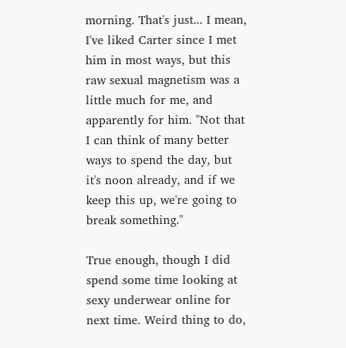morning. That's just... I mean, I've liked Carter since I met him in most ways, but this raw sexual magnetism was a little much for me, and apparently for him. "Not that I can think of many better ways to spend the day, but it's noon already, and if we keep this up, we're going to break something."

True enough, though I did spend some time looking at sexy underwear online for next time. Weird thing to do,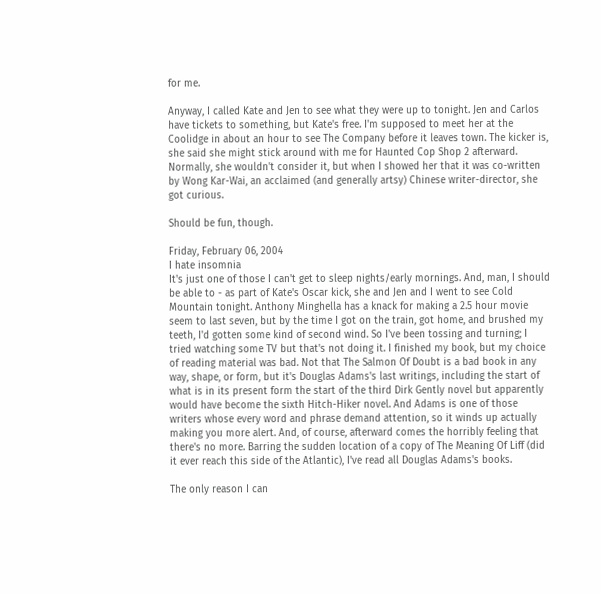for me.

Anyway, I called Kate and Jen to see what they were up to tonight. Jen and Carlos have tickets to something, but Kate's free. I'm supposed to meet her at the Coolidge in about an hour to see The Company before it leaves town. The kicker is, she said she might stick around with me for Haunted Cop Shop 2 afterward. Normally, she wouldn't consider it, but when I showed her that it was co-written by Wong Kar-Wai, an acclaimed (and generally artsy) Chinese writer-director, she got curious.

Should be fun, though.

Friday, February 06, 2004
I hate insomnia
It's just one of those I can't get to sleep nights/early mornings. And, man, I should be able to - as part of Kate's Oscar kick, she and Jen and I went to see Cold Mountain tonight. Anthony Minghella has a knack for making a 2.5 hour movie seem to last seven, but by the time I got on the train, got home, and brushed my teeth, I'd gotten some kind of second wind. So I've been tossing and turning; I tried watching some TV but that's not doing it. I finished my book, but my choice of reading material was bad. Not that The Salmon Of Doubt is a bad book in any way, shape, or form, but it's Douglas Adams's last writings, including the start of what is in its present form the start of the third Dirk Gently novel but apparently would have become the sixth Hitch-Hiker novel. And Adams is one of those writers whose every word and phrase demand attention, so it winds up actually making you more alert. And, of course, afterward comes the horribly feeling that there's no more. Barring the sudden location of a copy of The Meaning Of Liff (did it ever reach this side of the Atlantic), I've read all Douglas Adams's books.

The only reason I can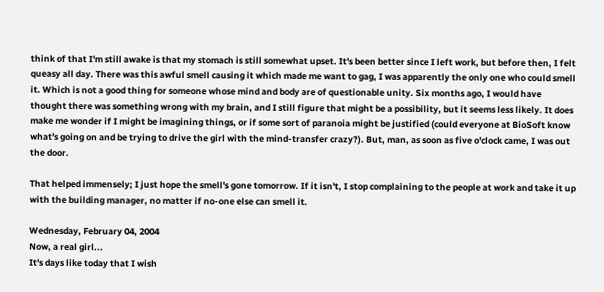think of that I'm still awake is that my stomach is still somewhat upset. It's been better since I left work, but before then, I felt queasy all day. There was this awful smell causing it which made me want to gag, I was apparently the only one who could smell it. Which is not a good thing for someone whose mind and body are of questionable unity. Six months ago, I would have thought there was something wrong with my brain, and I still figure that might be a possibility, but it seems less likely. It does make me wonder if I might be imagining things, or if some sort of paranoia might be justified (could everyone at BioSoft know what's going on and be trying to drive the girl with the mind-transfer crazy?). But, man, as soon as five o'clock came, I was out the door.

That helped immensely; I just hope the smell's gone tomorrow. If it isn't, I stop complaining to the people at work and take it up with the building manager, no matter if no-one else can smell it.

Wednesday, February 04, 2004
Now, a real girl...
It's days like today that I wish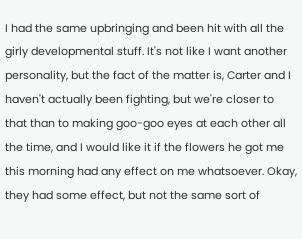I had the same upbringing and been hit with all the girly developmental stuff. It's not like I want another personality, but the fact of the matter is, Carter and I haven't actually been fighting, but we're closer to that than to making goo-goo eyes at each other all the time, and I would like it if the flowers he got me this morning had any effect on me whatsoever. Okay, they had some effect, but not the same sort of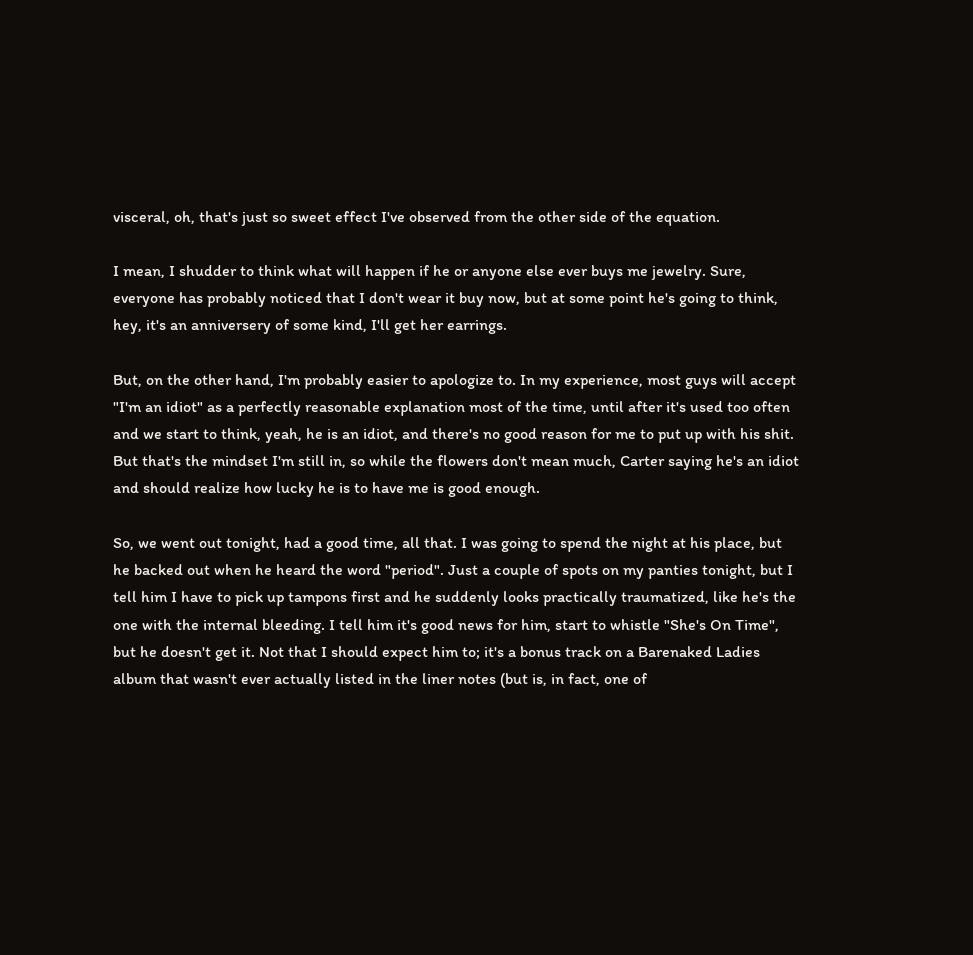visceral, oh, that's just so sweet effect I've observed from the other side of the equation.

I mean, I shudder to think what will happen if he or anyone else ever buys me jewelry. Sure, everyone has probably noticed that I don't wear it buy now, but at some point he's going to think, hey, it's an anniversery of some kind, I'll get her earrings.

But, on the other hand, I'm probably easier to apologize to. In my experience, most guys will accept "I'm an idiot" as a perfectly reasonable explanation most of the time, until after it's used too often and we start to think, yeah, he is an idiot, and there's no good reason for me to put up with his shit. But that's the mindset I'm still in, so while the flowers don't mean much, Carter saying he's an idiot and should realize how lucky he is to have me is good enough.

So, we went out tonight, had a good time, all that. I was going to spend the night at his place, but he backed out when he heard the word "period". Just a couple of spots on my panties tonight, but I tell him I have to pick up tampons first and he suddenly looks practically traumatized, like he's the one with the internal bleeding. I tell him it's good news for him, start to whistle "She's On Time", but he doesn't get it. Not that I should expect him to; it's a bonus track on a Barenaked Ladies album that wasn't ever actually listed in the liner notes (but is, in fact, one of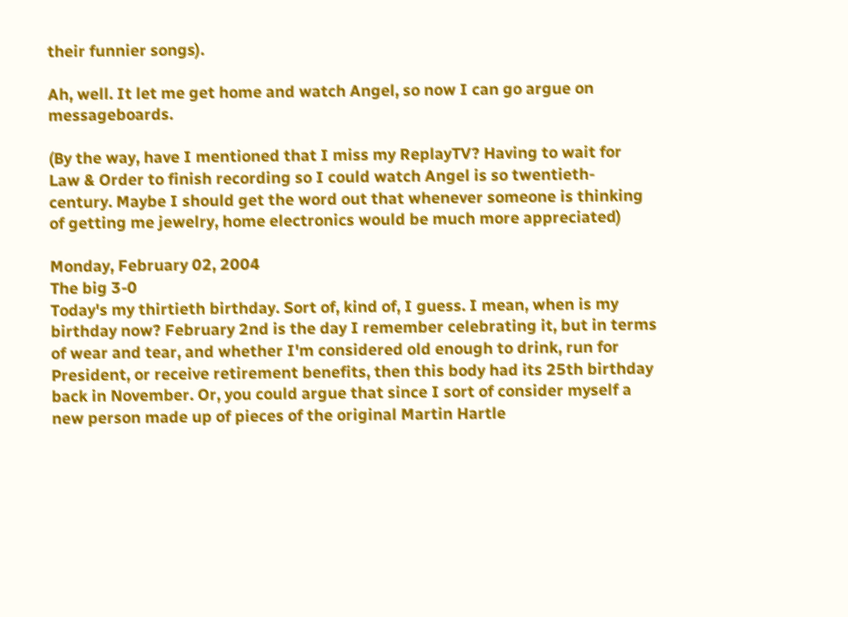their funnier songs).

Ah, well. It let me get home and watch Angel, so now I can go argue on messageboards.

(By the way, have I mentioned that I miss my ReplayTV? Having to wait for Law & Order to finish recording so I could watch Angel is so twentieth-century. Maybe I should get the word out that whenever someone is thinking of getting me jewelry, home electronics would be much more appreciated)

Monday, February 02, 2004
The big 3-0
Today's my thirtieth birthday. Sort of, kind of, I guess. I mean, when is my birthday now? February 2nd is the day I remember celebrating it, but in terms of wear and tear, and whether I'm considered old enough to drink, run for President, or receive retirement benefits, then this body had its 25th birthday back in November. Or, you could argue that since I sort of consider myself a new person made up of pieces of the original Martin Hartle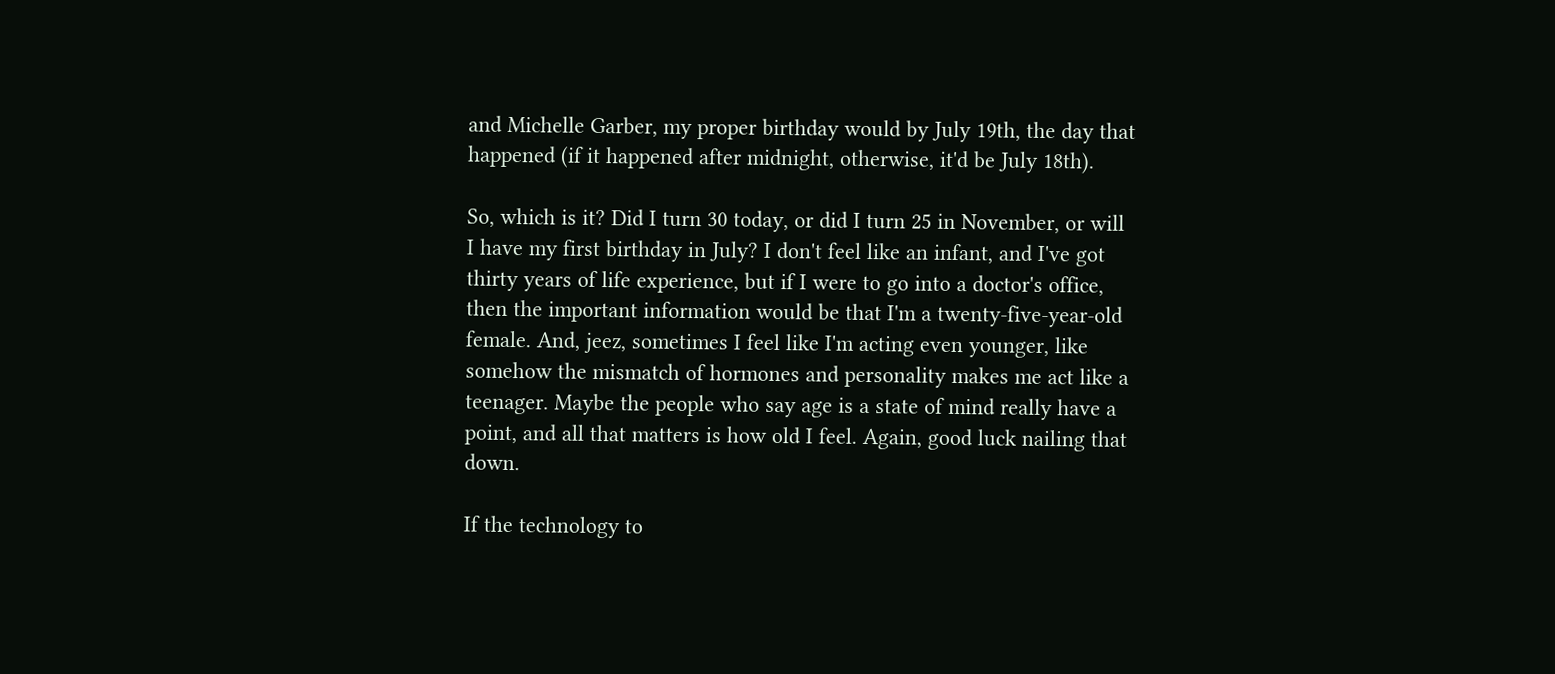and Michelle Garber, my proper birthday would by July 19th, the day that happened (if it happened after midnight, otherwise, it'd be July 18th).

So, which is it? Did I turn 30 today, or did I turn 25 in November, or will I have my first birthday in July? I don't feel like an infant, and I've got thirty years of life experience, but if I were to go into a doctor's office, then the important information would be that I'm a twenty-five-year-old female. And, jeez, sometimes I feel like I'm acting even younger, like somehow the mismatch of hormones and personality makes me act like a teenager. Maybe the people who say age is a state of mind really have a point, and all that matters is how old I feel. Again, good luck nailing that down.

If the technology to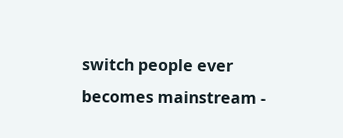switch people ever becomes mainstream -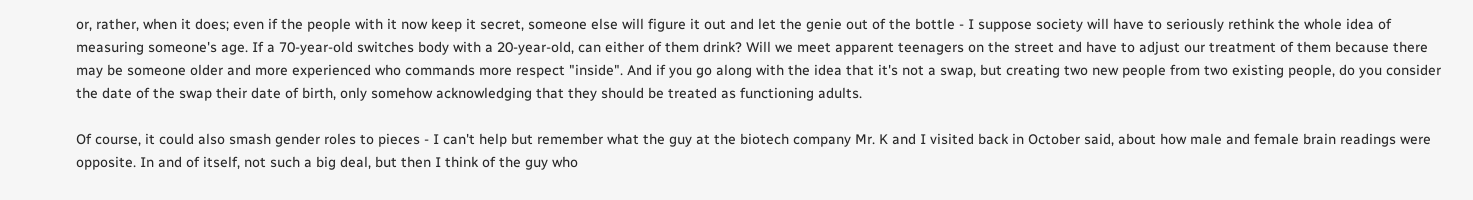or, rather, when it does; even if the people with it now keep it secret, someone else will figure it out and let the genie out of the bottle - I suppose society will have to seriously rethink the whole idea of measuring someone's age. If a 70-year-old switches body with a 20-year-old, can either of them drink? Will we meet apparent teenagers on the street and have to adjust our treatment of them because there may be someone older and more experienced who commands more respect "inside". And if you go along with the idea that it's not a swap, but creating two new people from two existing people, do you consider the date of the swap their date of birth, only somehow acknowledging that they should be treated as functioning adults.

Of course, it could also smash gender roles to pieces - I can't help but remember what the guy at the biotech company Mr. K and I visited back in October said, about how male and female brain readings were opposite. In and of itself, not such a big deal, but then I think of the guy who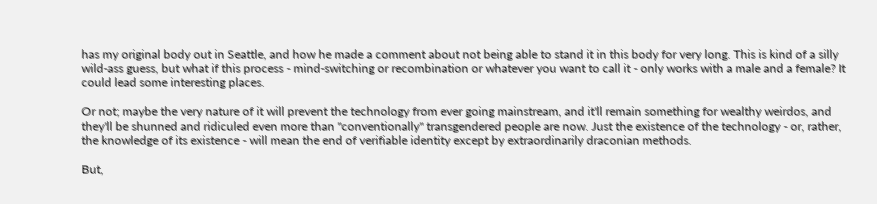has my original body out in Seattle, and how he made a comment about not being able to stand it in this body for very long. This is kind of a silly wild-ass guess, but what if this process - mind-switching or recombination or whatever you want to call it - only works with a male and a female? It could lead some interesting places.

Or not; maybe the very nature of it will prevent the technology from ever going mainstream, and it'll remain something for wealthy weirdos, and they'll be shunned and ridiculed even more than "conventionally" transgendered people are now. Just the existence of the technology - or, rather, the knowledge of its existence - will mean the end of verifiable identity except by extraordinarily draconian methods.

But,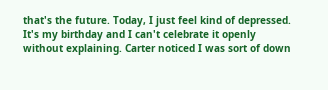that's the future. Today, I just feel kind of depressed. It's my birthday and I can't celebrate it openly without explaining. Carter noticed I was sort of down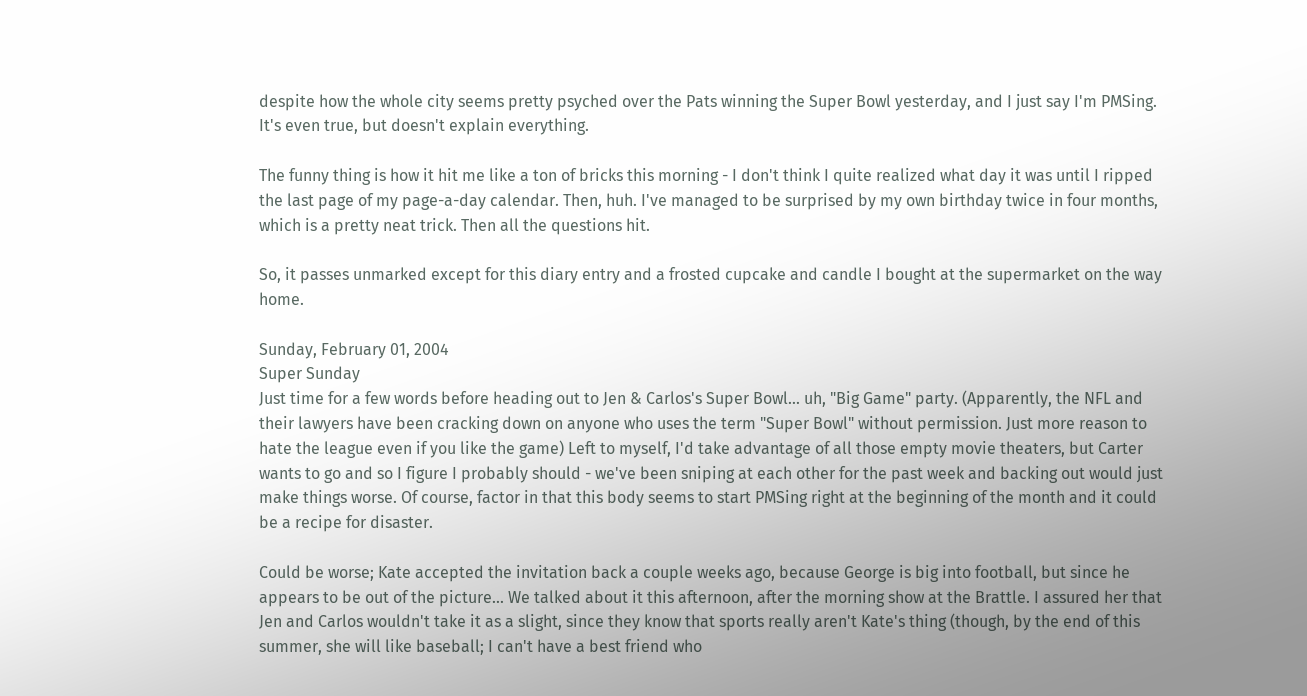despite how the whole city seems pretty psyched over the Pats winning the Super Bowl yesterday, and I just say I'm PMSing. It's even true, but doesn't explain everything.

The funny thing is how it hit me like a ton of bricks this morning - I don't think I quite realized what day it was until I ripped the last page of my page-a-day calendar. Then, huh. I've managed to be surprised by my own birthday twice in four months, which is a pretty neat trick. Then all the questions hit.

So, it passes unmarked except for this diary entry and a frosted cupcake and candle I bought at the supermarket on the way home.

Sunday, February 01, 2004
Super Sunday
Just time for a few words before heading out to Jen & Carlos's Super Bowl... uh, "Big Game" party. (Apparently, the NFL and their lawyers have been cracking down on anyone who uses the term "Super Bowl" without permission. Just more reason to hate the league even if you like the game) Left to myself, I'd take advantage of all those empty movie theaters, but Carter wants to go and so I figure I probably should - we've been sniping at each other for the past week and backing out would just make things worse. Of course, factor in that this body seems to start PMSing right at the beginning of the month and it could be a recipe for disaster.

Could be worse; Kate accepted the invitation back a couple weeks ago, because George is big into football, but since he appears to be out of the picture... We talked about it this afternoon, after the morning show at the Brattle. I assured her that Jen and Carlos wouldn't take it as a slight, since they know that sports really aren't Kate's thing (though, by the end of this summer, she will like baseball; I can't have a best friend who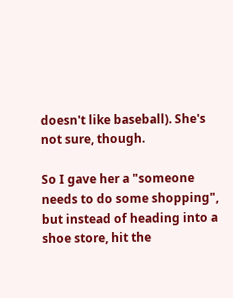doesn't like baseball). She's not sure, though.

So I gave her a "someone needs to do some shopping", but instead of heading into a shoe store, hit the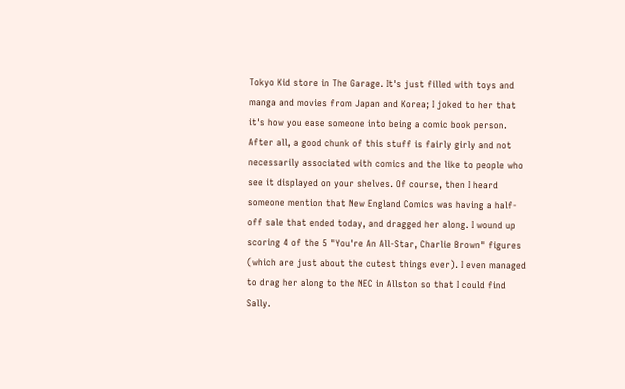Tokyo Kid store in The Garage. It's just filled with toys and manga and movies from Japan and Korea; I joked to her that it's how you ease someone into being a comic book person. After all, a good chunk of this stuff is fairly girly and not necessarily associated with comics and the like to people who see it displayed on your shelves. Of course, then I heard someone mention that New England Comics was having a half-off sale that ended today, and dragged her along. I wound up scoring 4 of the 5 "You're An All-Star, Charlie Brown" figures (which are just about the cutest things ever). I even managed to drag her along to the NEC in Allston so that I could find Sally.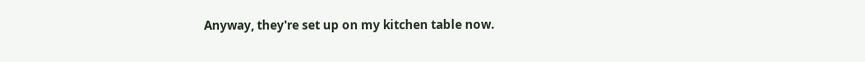Anyway, they're set up on my kitchen table now.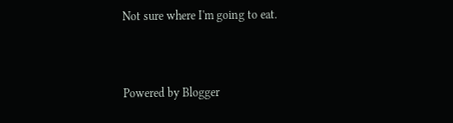Not sure where I'm going to eat.


Powered by Blogger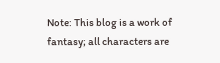Note: This blog is a work of fantasy; all characters are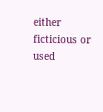either ficticious or used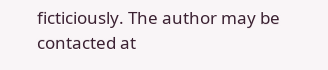ficticiously. The author may be contacted at